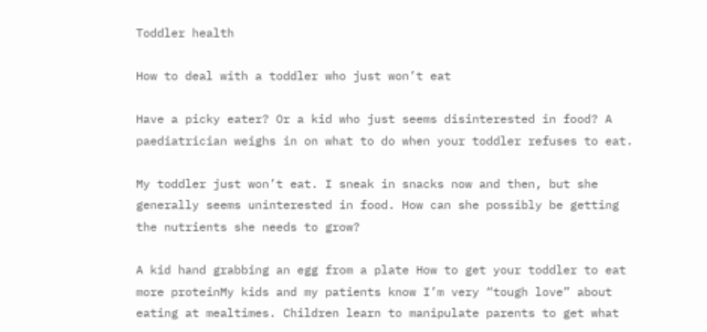Toddler health

How to deal with a toddler who just won’t eat

Have a picky eater? Or a kid who just seems disinterested in food? A paediatrician weighs in on what to do when your toddler refuses to eat.

My toddler just won’t eat. I sneak in snacks now and then, but she generally seems uninterested in food. How can she possibly be getting the nutrients she needs to grow?

A kid hand grabbing an egg from a plate How to get your toddler to eat more proteinMy kids and my patients know I’m very “tough love” about eating at mealtimes. Children learn to manipulate parents to get what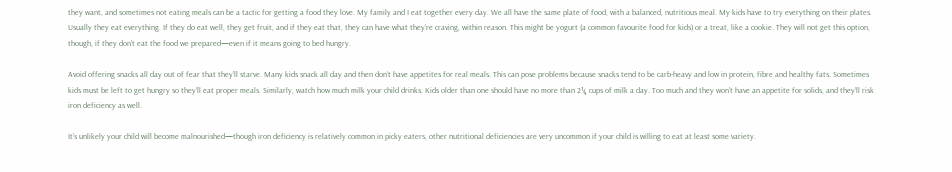they want, and sometimes not eating meals can be a tactic for getting a food they love. My family and I eat together every day. We all have the same plate of food, with a balanced, nutritious meal. My kids have to try everything on their plates. Usually they eat everything. If they do eat well, they get fruit, and if they eat that, they can have what they’re craving, within reason. This might be yogurt (a common favourite food for kids) or a treat, like a cookie. They will not get this option, though, if they don’t eat the food we prepared—even if it means going to bed hungry.

Avoid offering snacks all day out of fear that they’ll starve. Many kids snack all day and then don’t have appetites for real meals. This can pose problems because snacks tend to be carb-heavy and low in protein, fibre and healthy fats. Sometimes kids must be left to get hungry so they’ll eat proper meals. Similarly, watch how much milk your child drinks. Kids older than one should have no more than 2¼ cups of milk a day. Too much and they won’t have an appetite for solids, and they’ll risk iron deficiency as well.

It’s unlikely your child will become malnourished—though iron deficiency is relatively common in picky eaters, other nutritional deficiencies are very uncommon if your child is willing to eat at least some variety.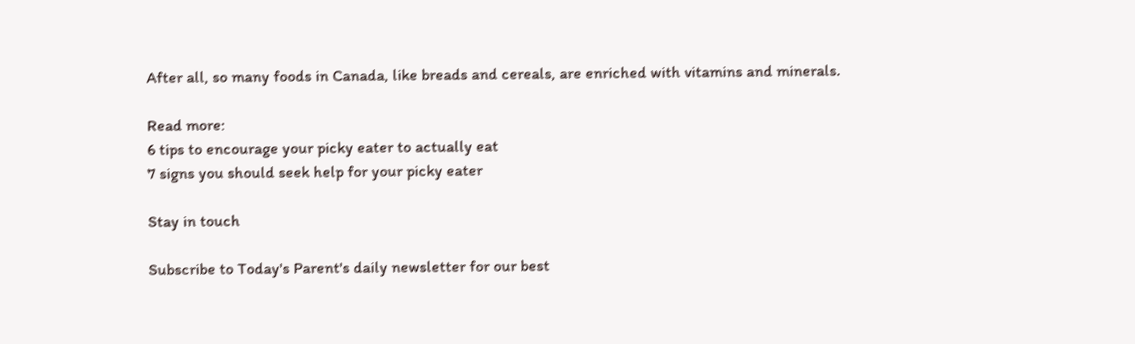After all, so many foods in Canada, like breads and cereals, are enriched with vitamins and minerals.

Read more:
6 tips to encourage your picky eater to actually eat
7 signs you should seek help for your picky eater

Stay in touch

Subscribe to Today's Parent's daily newsletter for our best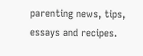parenting news, tips, essays and recipes.